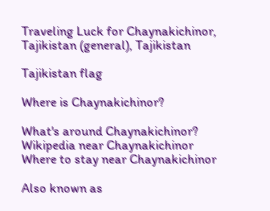Traveling Luck for Chaynakichinor, Tajikistan (general), Tajikistan

Tajikistan flag

Where is Chaynakichinor?

What's around Chaynakichinor?
Wikipedia near Chaynakichinor
Where to stay near Chaynakichinor

Also known as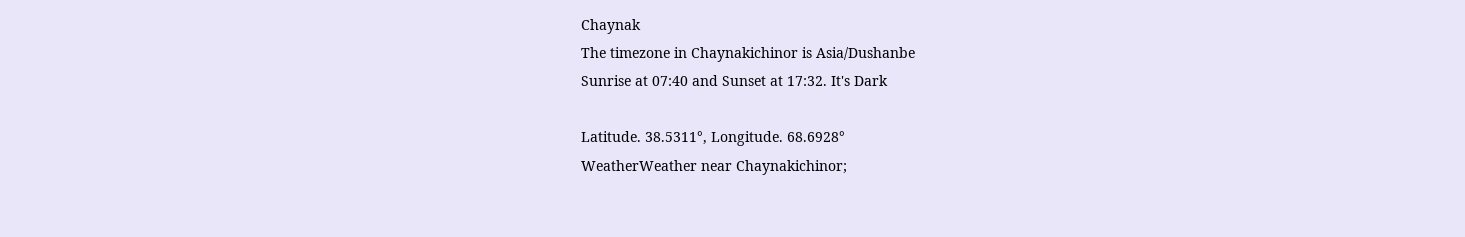Chaynak
The timezone in Chaynakichinor is Asia/Dushanbe
Sunrise at 07:40 and Sunset at 17:32. It's Dark

Latitude. 38.5311°, Longitude. 68.6928°
WeatherWeather near Chaynakichinor;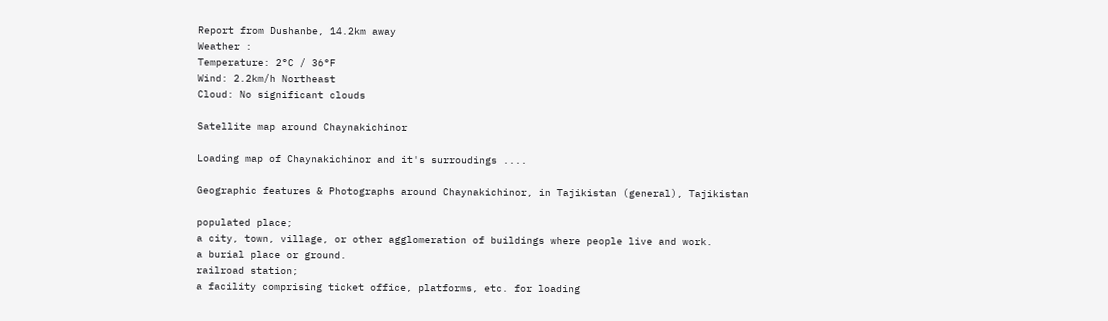Report from Dushanbe, 14.2km away
Weather :
Temperature: 2°C / 36°F
Wind: 2.2km/h Northeast
Cloud: No significant clouds

Satellite map around Chaynakichinor

Loading map of Chaynakichinor and it's surroudings ....

Geographic features & Photographs around Chaynakichinor, in Tajikistan (general), Tajikistan

populated place;
a city, town, village, or other agglomeration of buildings where people live and work.
a burial place or ground.
railroad station;
a facility comprising ticket office, platforms, etc. for loading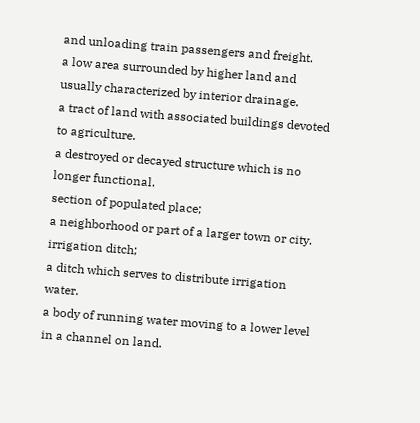and unloading train passengers and freight.
a low area surrounded by higher land and usually characterized by interior drainage.
a tract of land with associated buildings devoted to agriculture.
a destroyed or decayed structure which is no longer functional.
section of populated place;
a neighborhood or part of a larger town or city.
irrigation ditch;
a ditch which serves to distribute irrigation water.
a body of running water moving to a lower level in a channel on land.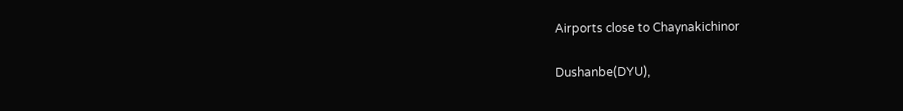Airports close to Chaynakichinor

Dushanbe(DYU),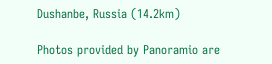Dushanbe, Russia (14.2km)

Photos provided by Panoramio are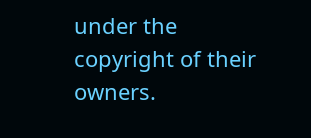under the copyright of their owners.